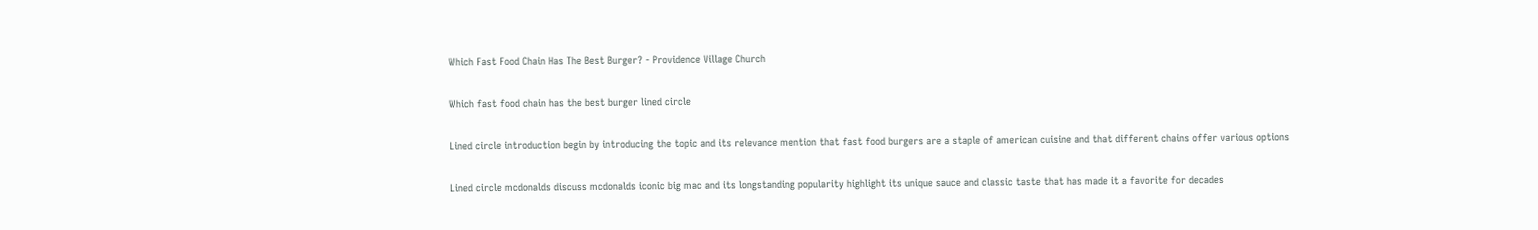Which Fast Food Chain Has The Best Burger? - Providence Village Church

Which fast food chain has the best burger lined circle

Lined circle introduction begin by introducing the topic and its relevance mention that fast food burgers are a staple of american cuisine and that different chains offer various options

Lined circle mcdonalds discuss mcdonalds iconic big mac and its longstanding popularity highlight its unique sauce and classic taste that has made it a favorite for decades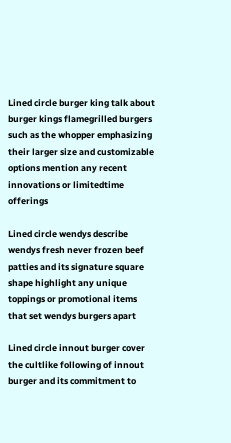Lined circle burger king talk about burger kings flamegrilled burgers such as the whopper emphasizing their larger size and customizable options mention any recent innovations or limitedtime offerings

Lined circle wendys describe wendys fresh never frozen beef patties and its signature square shape highlight any unique toppings or promotional items that set wendys burgers apart

Lined circle innout burger cover the cultlike following of innout burger and its commitment to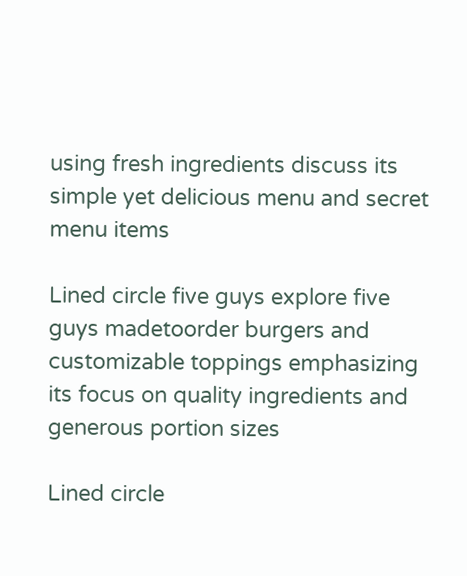using fresh ingredients discuss its simple yet delicious menu and secret menu items

Lined circle five guys explore five guys madetoorder burgers and customizable toppings emphasizing its focus on quality ingredients and generous portion sizes

Lined circle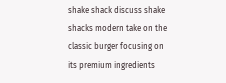shake shack discuss shake shacks modern take on the classic burger focusing on its premium ingredients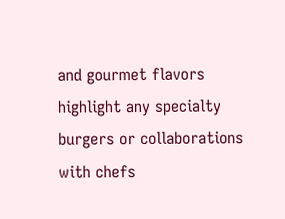and gourmet flavors highlight any specialty burgers or collaborations with chefs